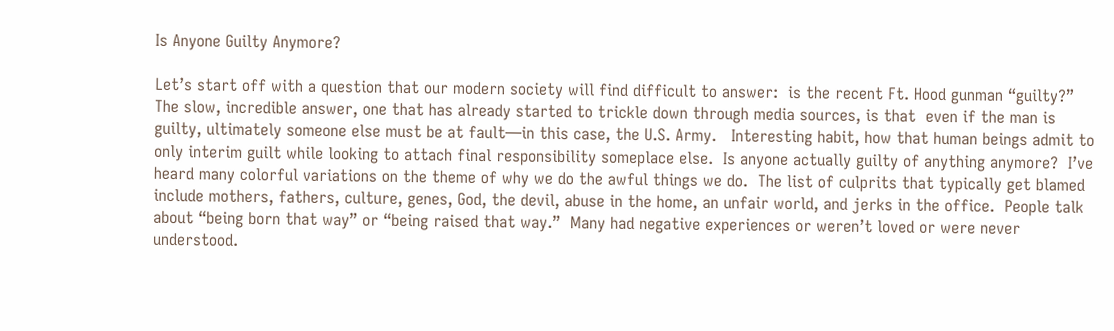Is Anyone Guilty Anymore?

Let’s start off with a question that our modern society will find difficult to answer:  is the recent Ft. Hood gunman “guilty?”  The slow, incredible answer, one that has already started to trickle down through media sources, is that  even if the man is guilty, ultimately someone else must be at fault—in this case, the U.S. Army.   Interesting habit, how that human beings admit to only interim guilt while looking to attach final responsibility someplace else.  Is anyone actually guilty of anything anymore?  I’ve heard many colorful variations on the theme of why we do the awful things we do.  The list of culprits that typically get blamed include mothers, fathers, culture, genes, God, the devil, abuse in the home, an unfair world, and jerks in the office.  People talk about “being born that way” or “being raised that way.”  Many had negative experiences or weren’t loved or were never understood.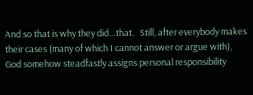And so that is why they did…that.   Still, after everybody makes their cases (many of which I cannot answer or argue with), God somehow steadfastly assigns personal responsibility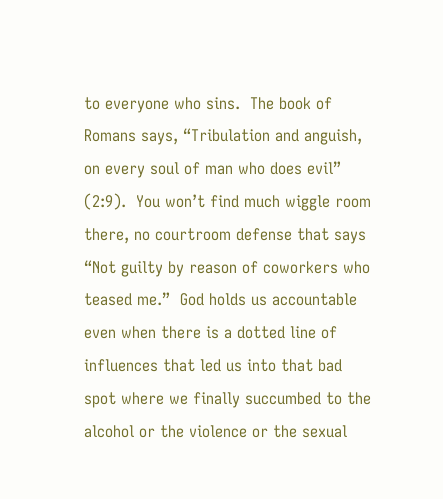to everyone who sins.  The book of Romans says, “Tribulation and anguish, on every soul of man who does evil” (2:9).  You won’t find much wiggle room there, no courtroom defense that says “Not guilty by reason of coworkers who teased me.”  God holds us accountable even when there is a dotted line of influences that led us into that bad spot where we finally succumbed to the alcohol or the violence or the sexual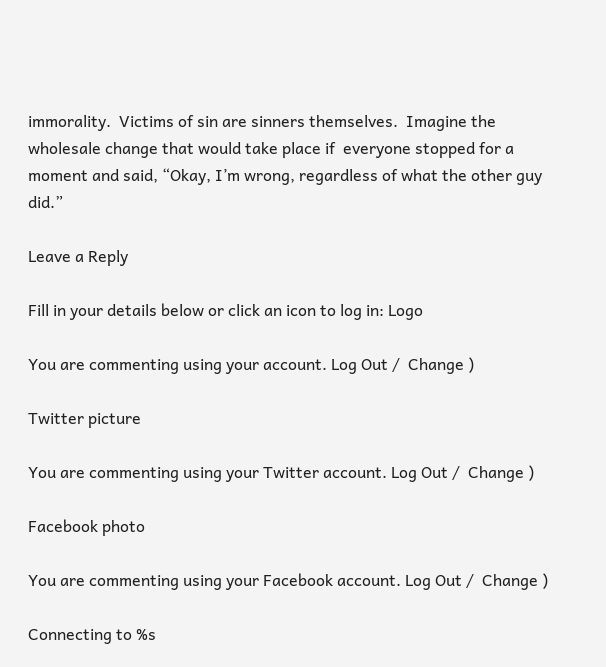immorality.  Victims of sin are sinners themselves.  Imagine the wholesale change that would take place if  everyone stopped for a moment and said, “Okay, I’m wrong, regardless of what the other guy did.”

Leave a Reply

Fill in your details below or click an icon to log in: Logo

You are commenting using your account. Log Out /  Change )

Twitter picture

You are commenting using your Twitter account. Log Out /  Change )

Facebook photo

You are commenting using your Facebook account. Log Out /  Change )

Connecting to %s